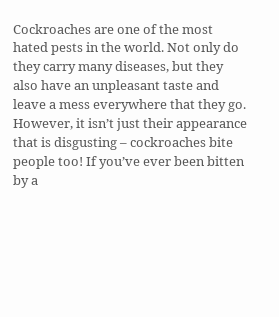Cockroaches are one of the most hated pests in the world. Not only do they carry many diseases, but they also have an unpleasant taste and leave a mess everywhere that they go. However, it isn’t just their appearance that is disgusting – cockroaches bite people too! If you’ve ever been bitten by a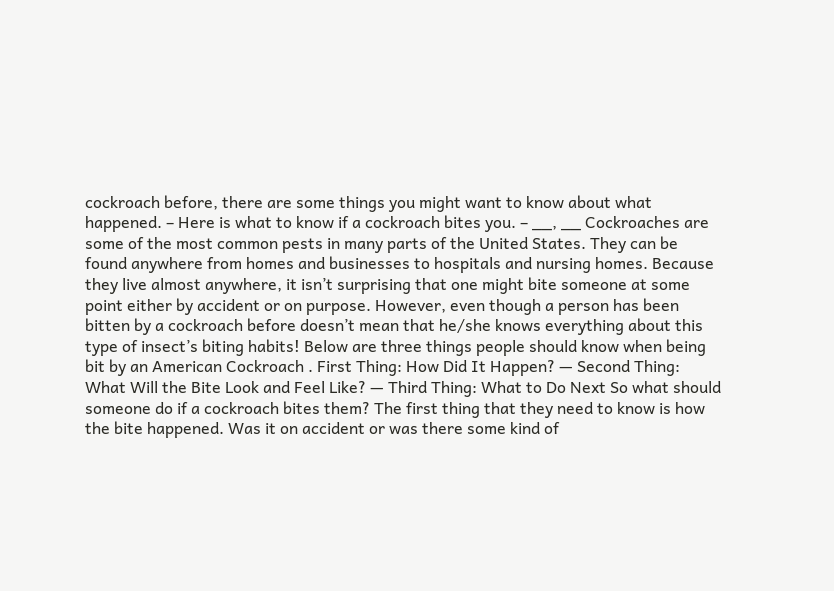cockroach before, there are some things you might want to know about what happened. – Here is what to know if a cockroach bites you. – __, __ Cockroaches are some of the most common pests in many parts of the United States. They can be found anywhere from homes and businesses to hospitals and nursing homes. Because they live almost anywhere, it isn’t surprising that one might bite someone at some point either by accident or on purpose. However, even though a person has been bitten by a cockroach before doesn’t mean that he/she knows everything about this type of insect’s biting habits! Below are three things people should know when being bit by an American Cockroach . First Thing: How Did It Happen? — Second Thing: What Will the Bite Look and Feel Like? — Third Thing: What to Do Next So what should someone do if a cockroach bites them? The first thing that they need to know is how the bite happened. Was it on accident or was there some kind of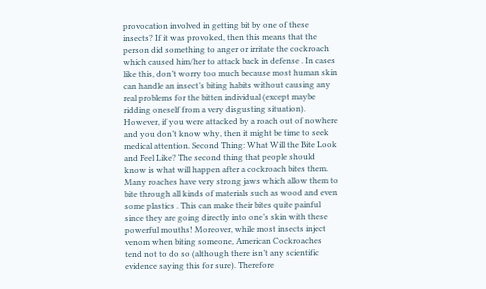provocation involved in getting bit by one of these insects? If it was provoked, then this means that the person did something to anger or irritate the cockroach which caused him/her to attack back in defense . In cases like this, don’t worry too much because most human skin can handle an insect’s biting habits without causing any real problems for the bitten individual (except maybe ridding oneself from a very disgusting situation). However, if you were attacked by a roach out of nowhere and you don’t know why, then it might be time to seek medical attention. Second Thing: What Will the Bite Look and Feel Like? The second thing that people should know is what will happen after a cockroach bites them. Many roaches have very strong jaws which allow them to bite through all kinds of materials such as wood and even some plastics . This can make their bites quite painful since they are going directly into one’s skin with these powerful mouths! Moreover, while most insects inject venom when biting someone, American Cockroaches tend not to do so (although there isn’t any scientific evidence saying this for sure). Therefore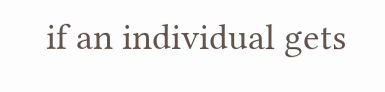if an individual gets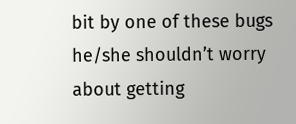bit by one of these bugs he/she shouldn’t worry about getting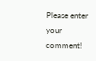Please enter your comment!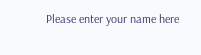Please enter your name here